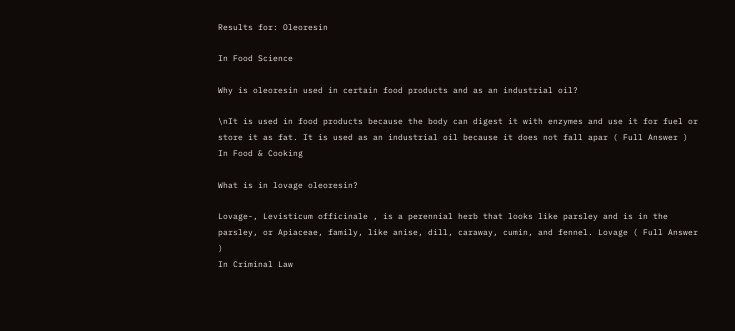Results for: Oleoresin

In Food Science

Why is oleoresin used in certain food products and as an industrial oil?

\nIt is used in food products because the body can digest it with enzymes and use it for fuel or store it as fat. It is used as an industrial oil because it does not fall apar ( Full Answer )
In Food & Cooking

What is in lovage oleoresin?

Lovage-, Levisticum officinale , is a perennial herb that looks like parsley and is in the parsley, or Apiaceae, family, like anise, dill, caraway, cumin, and fennel. Lovage ( Full Answer )
In Criminal Law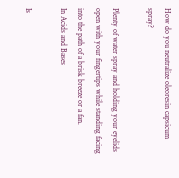How do you neutralize oleoresin capsicum spray?

Plenty of water spray and holding your eyelids open with your fingertips while standing facing into the path of a brisk breeze or a fan.
In Acids and Bases

Is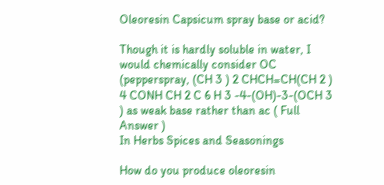Oleoresin Capsicum spray base or acid?

Though it is hardly soluble in water, I would chemically consider OC (pepperspray, (CH 3 ) 2 CHCH=CH(CH 2 ) 4 CONH CH 2 C 6 H 3 -4-(OH)-3-(OCH 3 ) as weak base rather than ac ( Full Answer )
In Herbs Spices and Seasonings

How do you produce oleoresin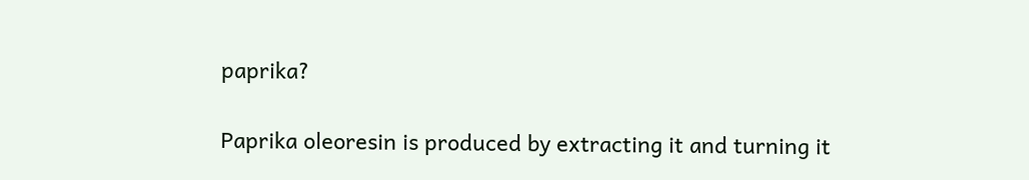paprika?

Paprika oleoresin is produced by extracting it and turning it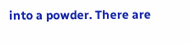into a powder. There are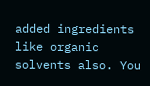added ingredients like organic solvents also. You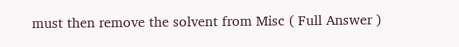must then remove the solvent from Misc ( Full Answer )